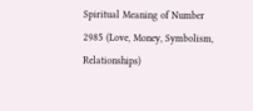Spiritual Meaning of Number 2985 (Love, Money, Symbolism, Relationships)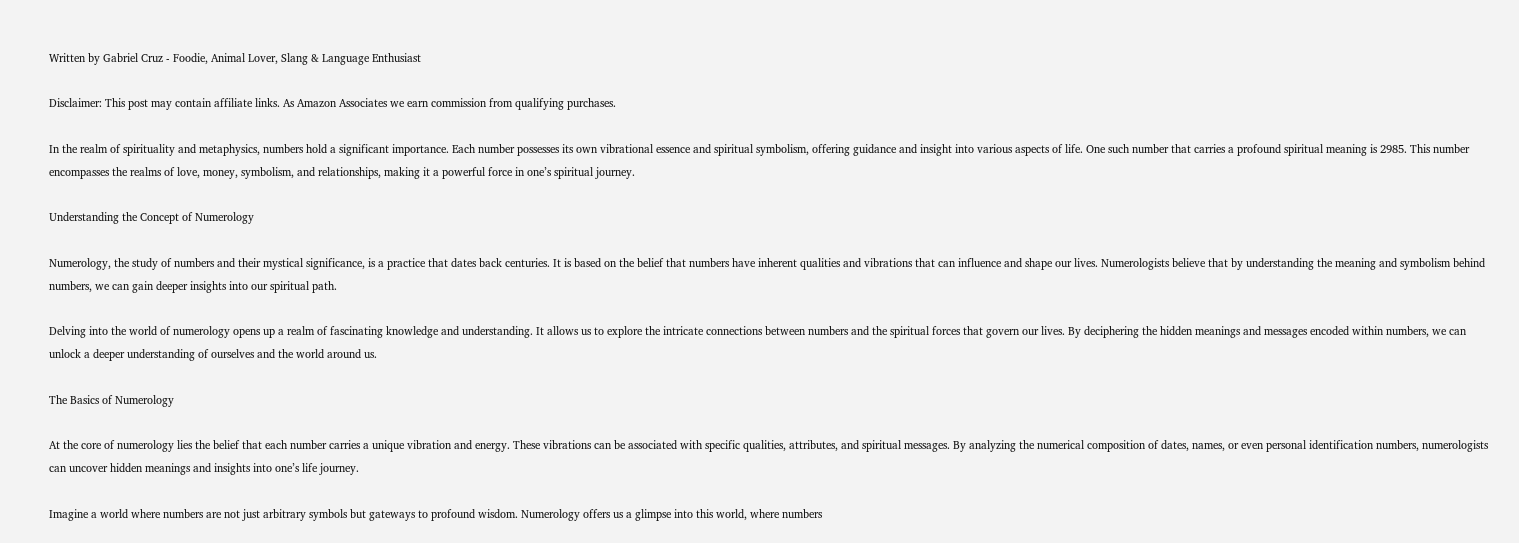Written by Gabriel Cruz - Foodie, Animal Lover, Slang & Language Enthusiast

Disclaimer: This post may contain affiliate links. As Amazon Associates we earn commission from qualifying purchases.

In the realm of spirituality and metaphysics, numbers hold a significant importance. Each number possesses its own vibrational essence and spiritual symbolism, offering guidance and insight into various aspects of life. One such number that carries a profound spiritual meaning is 2985. This number encompasses the realms of love, money, symbolism, and relationships, making it a powerful force in one’s spiritual journey.

Understanding the Concept of Numerology

Numerology, the study of numbers and their mystical significance, is a practice that dates back centuries. It is based on the belief that numbers have inherent qualities and vibrations that can influence and shape our lives. Numerologists believe that by understanding the meaning and symbolism behind numbers, we can gain deeper insights into our spiritual path.

Delving into the world of numerology opens up a realm of fascinating knowledge and understanding. It allows us to explore the intricate connections between numbers and the spiritual forces that govern our lives. By deciphering the hidden meanings and messages encoded within numbers, we can unlock a deeper understanding of ourselves and the world around us.

The Basics of Numerology

At the core of numerology lies the belief that each number carries a unique vibration and energy. These vibrations can be associated with specific qualities, attributes, and spiritual messages. By analyzing the numerical composition of dates, names, or even personal identification numbers, numerologists can uncover hidden meanings and insights into one’s life journey.

Imagine a world where numbers are not just arbitrary symbols but gateways to profound wisdom. Numerology offers us a glimpse into this world, where numbers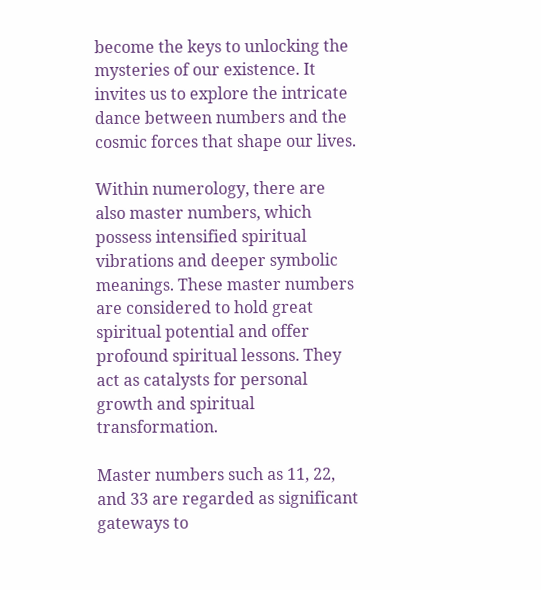become the keys to unlocking the mysteries of our existence. It invites us to explore the intricate dance between numbers and the cosmic forces that shape our lives.

Within numerology, there are also master numbers, which possess intensified spiritual vibrations and deeper symbolic meanings. These master numbers are considered to hold great spiritual potential and offer profound spiritual lessons. They act as catalysts for personal growth and spiritual transformation.

Master numbers such as 11, 22, and 33 are regarded as significant gateways to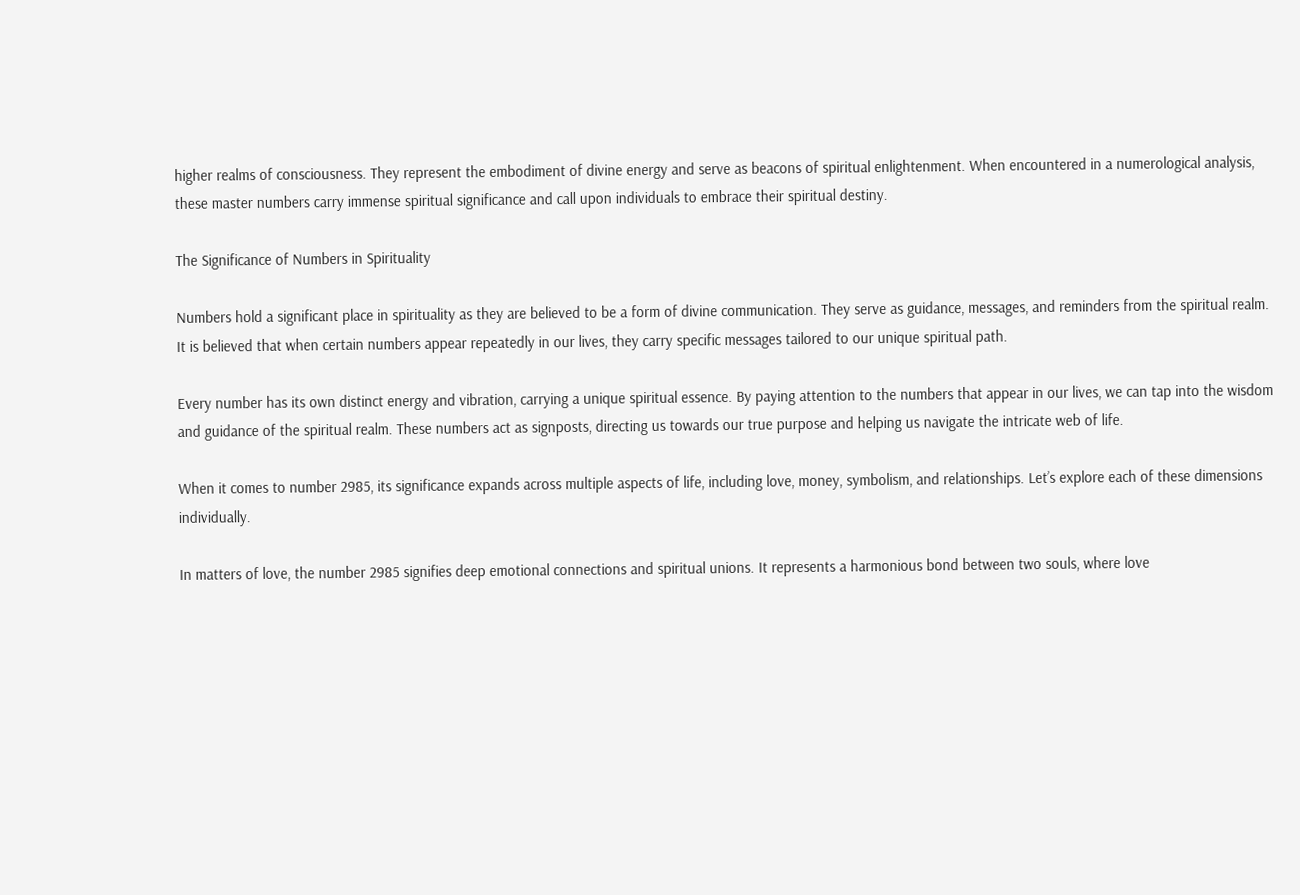higher realms of consciousness. They represent the embodiment of divine energy and serve as beacons of spiritual enlightenment. When encountered in a numerological analysis, these master numbers carry immense spiritual significance and call upon individuals to embrace their spiritual destiny.

The Significance of Numbers in Spirituality

Numbers hold a significant place in spirituality as they are believed to be a form of divine communication. They serve as guidance, messages, and reminders from the spiritual realm. It is believed that when certain numbers appear repeatedly in our lives, they carry specific messages tailored to our unique spiritual path.

Every number has its own distinct energy and vibration, carrying a unique spiritual essence. By paying attention to the numbers that appear in our lives, we can tap into the wisdom and guidance of the spiritual realm. These numbers act as signposts, directing us towards our true purpose and helping us navigate the intricate web of life.

When it comes to number 2985, its significance expands across multiple aspects of life, including love, money, symbolism, and relationships. Let’s explore each of these dimensions individually.

In matters of love, the number 2985 signifies deep emotional connections and spiritual unions. It represents a harmonious bond between two souls, where love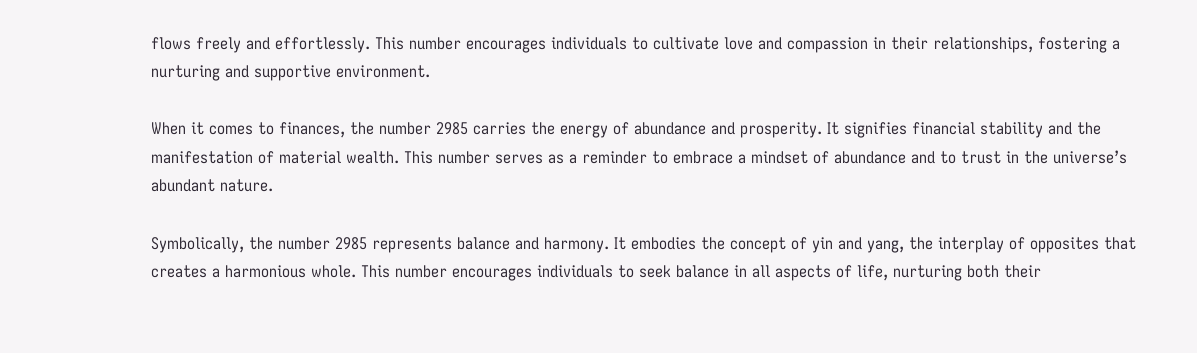flows freely and effortlessly. This number encourages individuals to cultivate love and compassion in their relationships, fostering a nurturing and supportive environment.

When it comes to finances, the number 2985 carries the energy of abundance and prosperity. It signifies financial stability and the manifestation of material wealth. This number serves as a reminder to embrace a mindset of abundance and to trust in the universe’s abundant nature.

Symbolically, the number 2985 represents balance and harmony. It embodies the concept of yin and yang, the interplay of opposites that creates a harmonious whole. This number encourages individuals to seek balance in all aspects of life, nurturing both their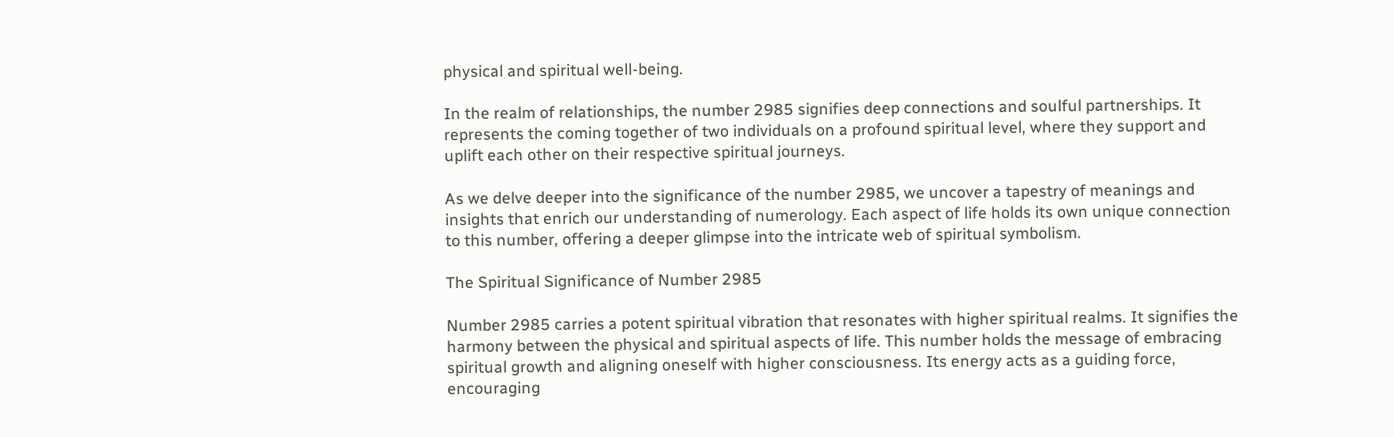physical and spiritual well-being.

In the realm of relationships, the number 2985 signifies deep connections and soulful partnerships. It represents the coming together of two individuals on a profound spiritual level, where they support and uplift each other on their respective spiritual journeys.

As we delve deeper into the significance of the number 2985, we uncover a tapestry of meanings and insights that enrich our understanding of numerology. Each aspect of life holds its own unique connection to this number, offering a deeper glimpse into the intricate web of spiritual symbolism.

The Spiritual Significance of Number 2985

Number 2985 carries a potent spiritual vibration that resonates with higher spiritual realms. It signifies the harmony between the physical and spiritual aspects of life. This number holds the message of embracing spiritual growth and aligning oneself with higher consciousness. Its energy acts as a guiding force, encouraging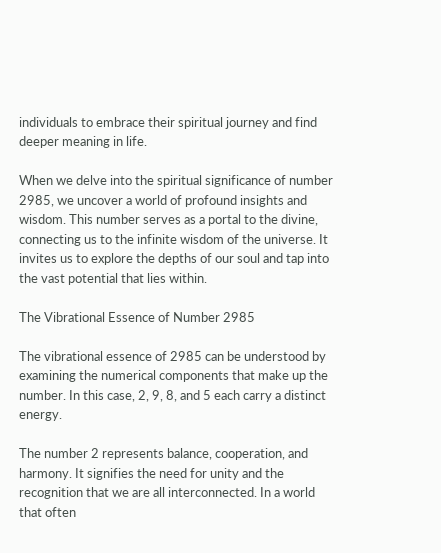individuals to embrace their spiritual journey and find deeper meaning in life.

When we delve into the spiritual significance of number 2985, we uncover a world of profound insights and wisdom. This number serves as a portal to the divine, connecting us to the infinite wisdom of the universe. It invites us to explore the depths of our soul and tap into the vast potential that lies within.

The Vibrational Essence of Number 2985

The vibrational essence of 2985 can be understood by examining the numerical components that make up the number. In this case, 2, 9, 8, and 5 each carry a distinct energy.

The number 2 represents balance, cooperation, and harmony. It signifies the need for unity and the recognition that we are all interconnected. In a world that often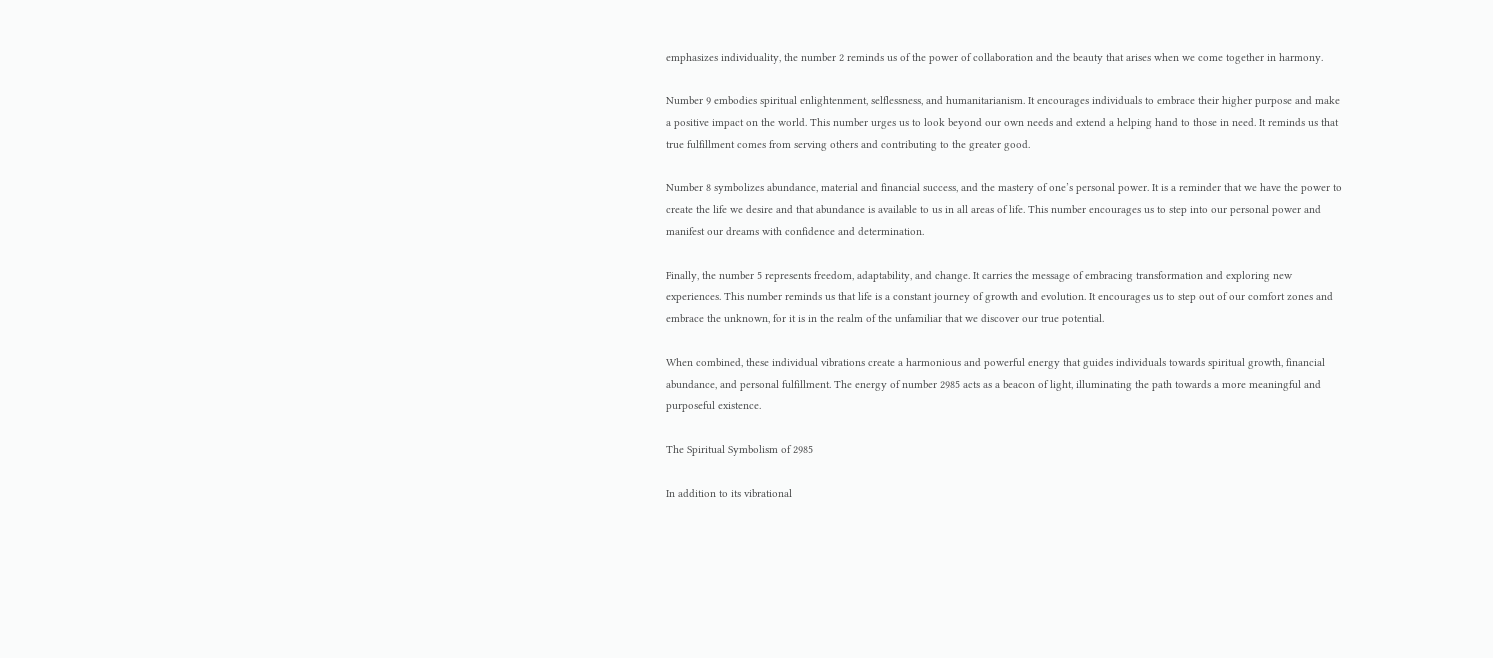emphasizes individuality, the number 2 reminds us of the power of collaboration and the beauty that arises when we come together in harmony.

Number 9 embodies spiritual enlightenment, selflessness, and humanitarianism. It encourages individuals to embrace their higher purpose and make a positive impact on the world. This number urges us to look beyond our own needs and extend a helping hand to those in need. It reminds us that true fulfillment comes from serving others and contributing to the greater good.

Number 8 symbolizes abundance, material and financial success, and the mastery of one’s personal power. It is a reminder that we have the power to create the life we desire and that abundance is available to us in all areas of life. This number encourages us to step into our personal power and manifest our dreams with confidence and determination.

Finally, the number 5 represents freedom, adaptability, and change. It carries the message of embracing transformation and exploring new experiences. This number reminds us that life is a constant journey of growth and evolution. It encourages us to step out of our comfort zones and embrace the unknown, for it is in the realm of the unfamiliar that we discover our true potential.

When combined, these individual vibrations create a harmonious and powerful energy that guides individuals towards spiritual growth, financial abundance, and personal fulfillment. The energy of number 2985 acts as a beacon of light, illuminating the path towards a more meaningful and purposeful existence.

The Spiritual Symbolism of 2985

In addition to its vibrational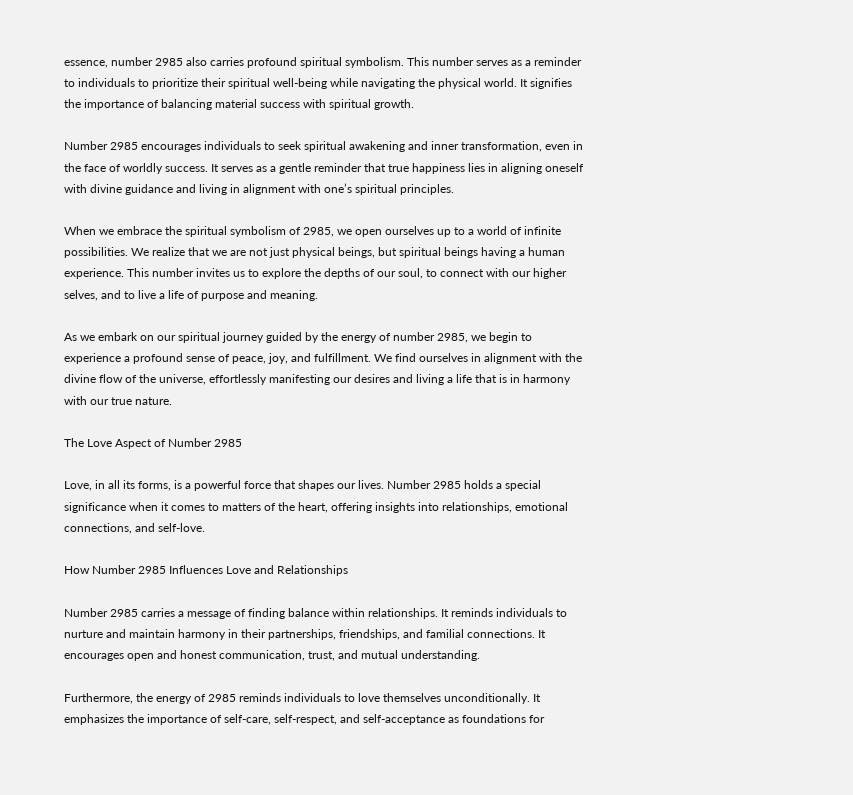essence, number 2985 also carries profound spiritual symbolism. This number serves as a reminder to individuals to prioritize their spiritual well-being while navigating the physical world. It signifies the importance of balancing material success with spiritual growth.

Number 2985 encourages individuals to seek spiritual awakening and inner transformation, even in the face of worldly success. It serves as a gentle reminder that true happiness lies in aligning oneself with divine guidance and living in alignment with one’s spiritual principles.

When we embrace the spiritual symbolism of 2985, we open ourselves up to a world of infinite possibilities. We realize that we are not just physical beings, but spiritual beings having a human experience. This number invites us to explore the depths of our soul, to connect with our higher selves, and to live a life of purpose and meaning.

As we embark on our spiritual journey guided by the energy of number 2985, we begin to experience a profound sense of peace, joy, and fulfillment. We find ourselves in alignment with the divine flow of the universe, effortlessly manifesting our desires and living a life that is in harmony with our true nature.

The Love Aspect of Number 2985

Love, in all its forms, is a powerful force that shapes our lives. Number 2985 holds a special significance when it comes to matters of the heart, offering insights into relationships, emotional connections, and self-love.

How Number 2985 Influences Love and Relationships

Number 2985 carries a message of finding balance within relationships. It reminds individuals to nurture and maintain harmony in their partnerships, friendships, and familial connections. It encourages open and honest communication, trust, and mutual understanding.

Furthermore, the energy of 2985 reminds individuals to love themselves unconditionally. It emphasizes the importance of self-care, self-respect, and self-acceptance as foundations for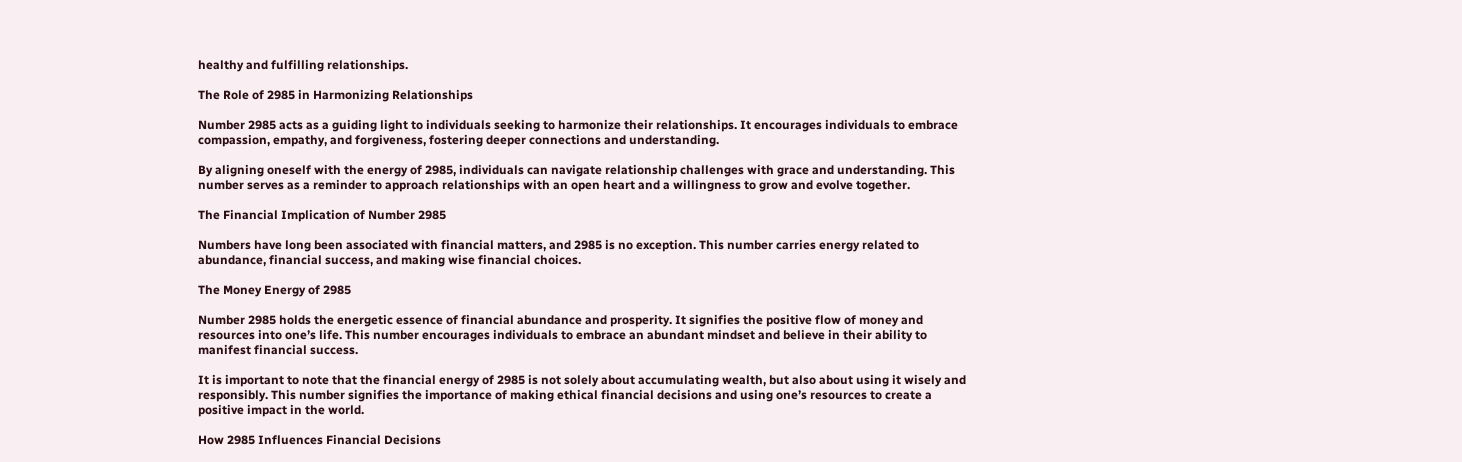healthy and fulfilling relationships.

The Role of 2985 in Harmonizing Relationships

Number 2985 acts as a guiding light to individuals seeking to harmonize their relationships. It encourages individuals to embrace compassion, empathy, and forgiveness, fostering deeper connections and understanding.

By aligning oneself with the energy of 2985, individuals can navigate relationship challenges with grace and understanding. This number serves as a reminder to approach relationships with an open heart and a willingness to grow and evolve together.

The Financial Implication of Number 2985

Numbers have long been associated with financial matters, and 2985 is no exception. This number carries energy related to abundance, financial success, and making wise financial choices.

The Money Energy of 2985

Number 2985 holds the energetic essence of financial abundance and prosperity. It signifies the positive flow of money and resources into one’s life. This number encourages individuals to embrace an abundant mindset and believe in their ability to manifest financial success.

It is important to note that the financial energy of 2985 is not solely about accumulating wealth, but also about using it wisely and responsibly. This number signifies the importance of making ethical financial decisions and using one’s resources to create a positive impact in the world.

How 2985 Influences Financial Decisions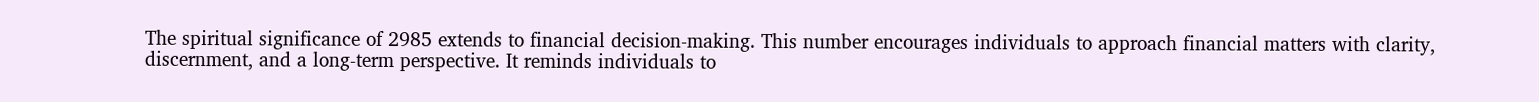The spiritual significance of 2985 extends to financial decision-making. This number encourages individuals to approach financial matters with clarity, discernment, and a long-term perspective. It reminds individuals to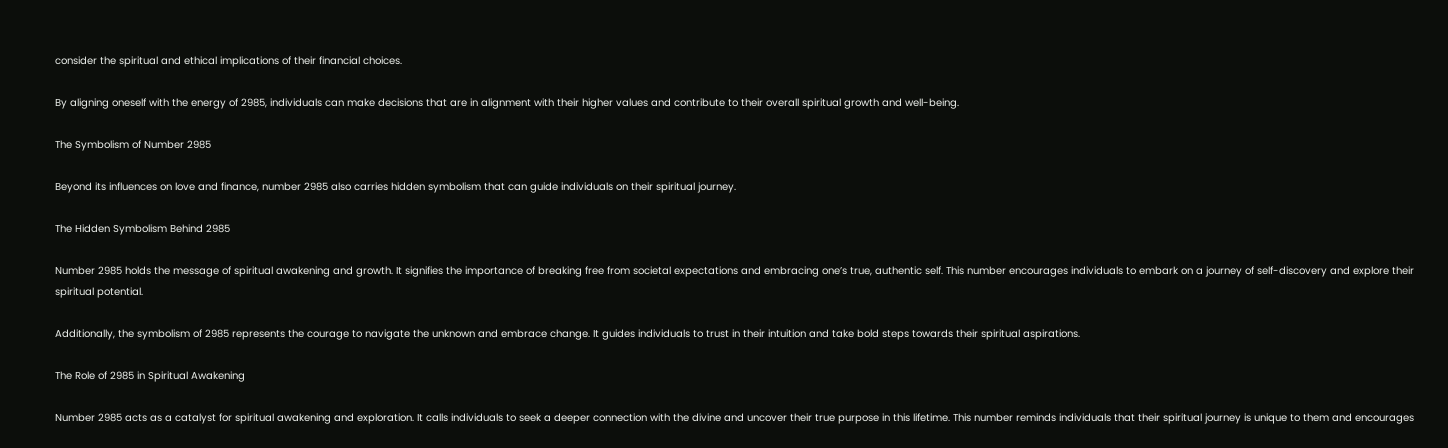consider the spiritual and ethical implications of their financial choices.

By aligning oneself with the energy of 2985, individuals can make decisions that are in alignment with their higher values and contribute to their overall spiritual growth and well-being.

The Symbolism of Number 2985

Beyond its influences on love and finance, number 2985 also carries hidden symbolism that can guide individuals on their spiritual journey.

The Hidden Symbolism Behind 2985

Number 2985 holds the message of spiritual awakening and growth. It signifies the importance of breaking free from societal expectations and embracing one’s true, authentic self. This number encourages individuals to embark on a journey of self-discovery and explore their spiritual potential.

Additionally, the symbolism of 2985 represents the courage to navigate the unknown and embrace change. It guides individuals to trust in their intuition and take bold steps towards their spiritual aspirations.

The Role of 2985 in Spiritual Awakening

Number 2985 acts as a catalyst for spiritual awakening and exploration. It calls individuals to seek a deeper connection with the divine and uncover their true purpose in this lifetime. This number reminds individuals that their spiritual journey is unique to them and encourages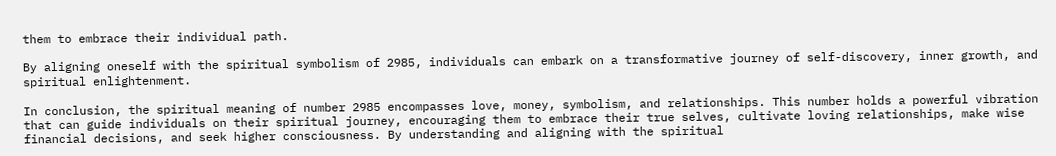them to embrace their individual path.

By aligning oneself with the spiritual symbolism of 2985, individuals can embark on a transformative journey of self-discovery, inner growth, and spiritual enlightenment.

In conclusion, the spiritual meaning of number 2985 encompasses love, money, symbolism, and relationships. This number holds a powerful vibration that can guide individuals on their spiritual journey, encouraging them to embrace their true selves, cultivate loving relationships, make wise financial decisions, and seek higher consciousness. By understanding and aligning with the spiritual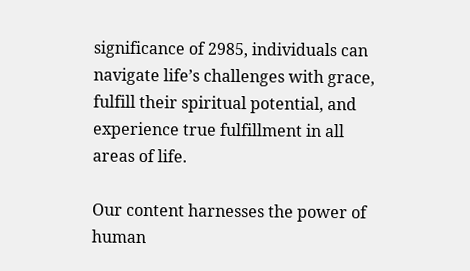significance of 2985, individuals can navigate life’s challenges with grace, fulfill their spiritual potential, and experience true fulfillment in all areas of life.

Our content harnesses the power of human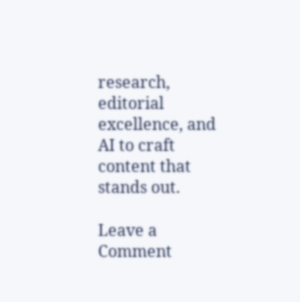research, editorial excellence, and AI to craft content that stands out.

Leave a Comment